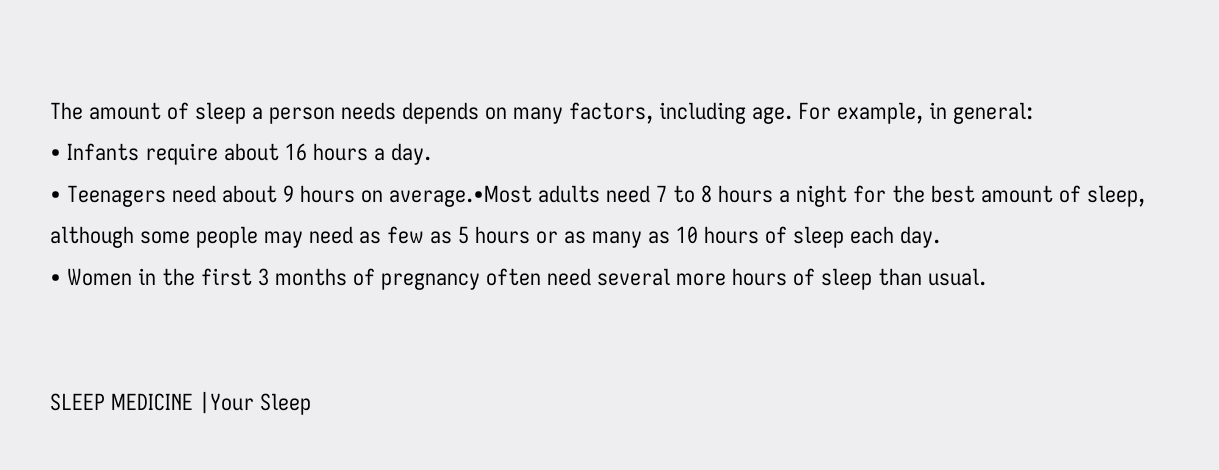The amount of sleep a person needs depends on many factors, including age. For example, in general:
• Infants require about 16 hours a day.
• Teenagers need about 9 hours on average.•Most adults need 7 to 8 hours a night for the best amount of sleep, although some people may need as few as 5 hours or as many as 10 hours of sleep each day.
• Women in the first 3 months of pregnancy often need several more hours of sleep than usual.


SLEEP MEDICINE |Your Sleep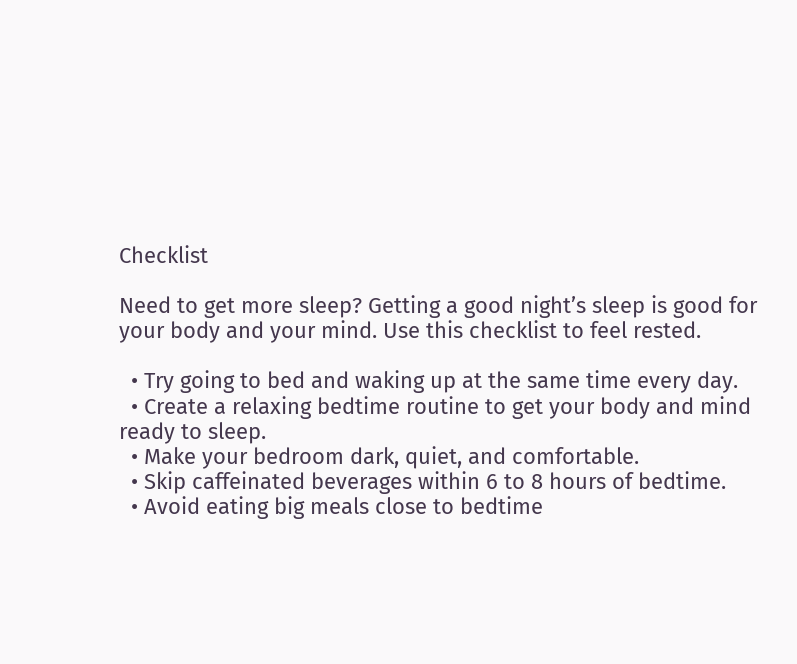Checklist

Need to get more sleep? Getting a good night’s sleep is good for your body and your mind. Use this checklist to feel rested.

  • Try going to bed and waking up at the same time every day.
  • Create a relaxing bedtime routine to get your body and mind ready to sleep.
  • Make your bedroom dark, quiet, and comfortable.
  • Skip caffeinated beverages within 6 to 8 hours of bedtime.
  • Avoid eating big meals close to bedtime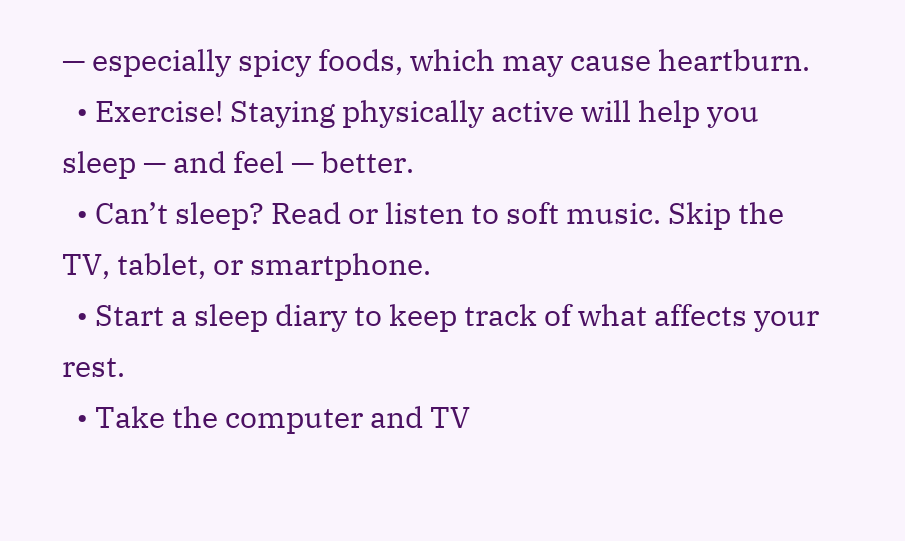— especially spicy foods, which may cause heartburn.
  • Exercise! Staying physically active will help you sleep — and feel — better.
  • Can’t sleep? Read or listen to soft music. Skip the TV, tablet, or smartphone.
  • Start a sleep diary to keep track of what affects your rest.
  • Take the computer and TV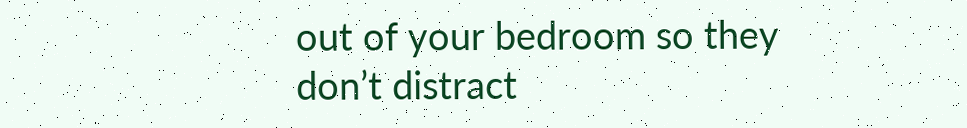out of your bedroom so they don’t distract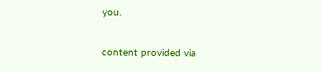you.

content provided via